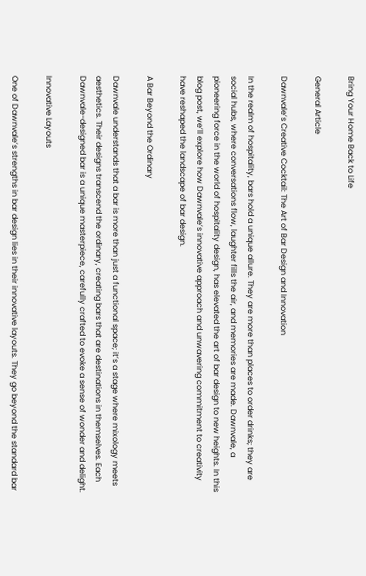Bring Your Home Back to Life

General Article

Dawnvale’s Creative Cocktail: The Art of Bar Design and Innovation

In the realm of hospitality, bars hold a unique allure. They are more than places to order drinks; they are social hubs, where conversations flow, laughter fills the air, and memories are made. Dawnvale, a pioneering force in the world of hospitality design, has elevated the art of bar design to new heights. In this blog post, we’ll explore how Dawnvale’s innovative approach and unwavering commitment to creativity have reshaped the landscape of bar design.

A Bar Beyond the Ordinary

Dawnvale understands that a bar is more than just a functional space; it’s a stage where mixology meets aesthetics. Their designs transcend the ordinary, creating bars that are destinations in themselves. Each Dawnvale-designed bar is a unique masterpiece, carefully crafted to evoke a sense of wonder and delight.

Innovative Layouts

One of Dawnvale’s strengths in bar design lies in their innovative layouts. They go beyond the standard bar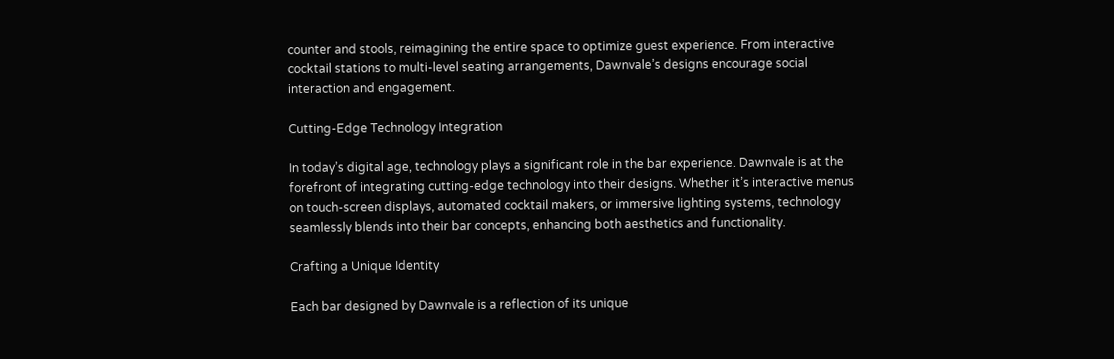counter and stools, reimagining the entire space to optimize guest experience. From interactive cocktail stations to multi-level seating arrangements, Dawnvale’s designs encourage social interaction and engagement.

Cutting-Edge Technology Integration

In today’s digital age, technology plays a significant role in the bar experience. Dawnvale is at the forefront of integrating cutting-edge technology into their designs. Whether it’s interactive menus on touch-screen displays, automated cocktail makers, or immersive lighting systems, technology seamlessly blends into their bar concepts, enhancing both aesthetics and functionality.

Crafting a Unique Identity

Each bar designed by Dawnvale is a reflection of its unique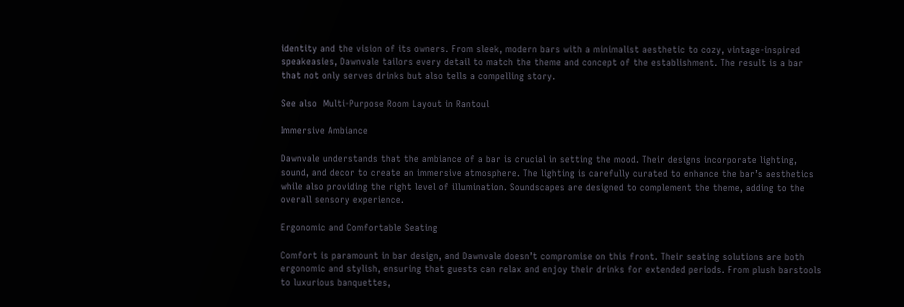identity and the vision of its owners. From sleek, modern bars with a minimalist aesthetic to cozy, vintage-inspired speakeasies, Dawnvale tailors every detail to match the theme and concept of the establishment. The result is a bar that not only serves drinks but also tells a compelling story.

See also  Multi-Purpose Room Layout in Rantoul

Immersive Ambiance

Dawnvale understands that the ambiance of a bar is crucial in setting the mood. Their designs incorporate lighting, sound, and decor to create an immersive atmosphere. The lighting is carefully curated to enhance the bar’s aesthetics while also providing the right level of illumination. Soundscapes are designed to complement the theme, adding to the overall sensory experience.

Ergonomic and Comfortable Seating

Comfort is paramount in bar design, and Dawnvale doesn’t compromise on this front. Their seating solutions are both ergonomic and stylish, ensuring that guests can relax and enjoy their drinks for extended periods. From plush barstools to luxurious banquettes,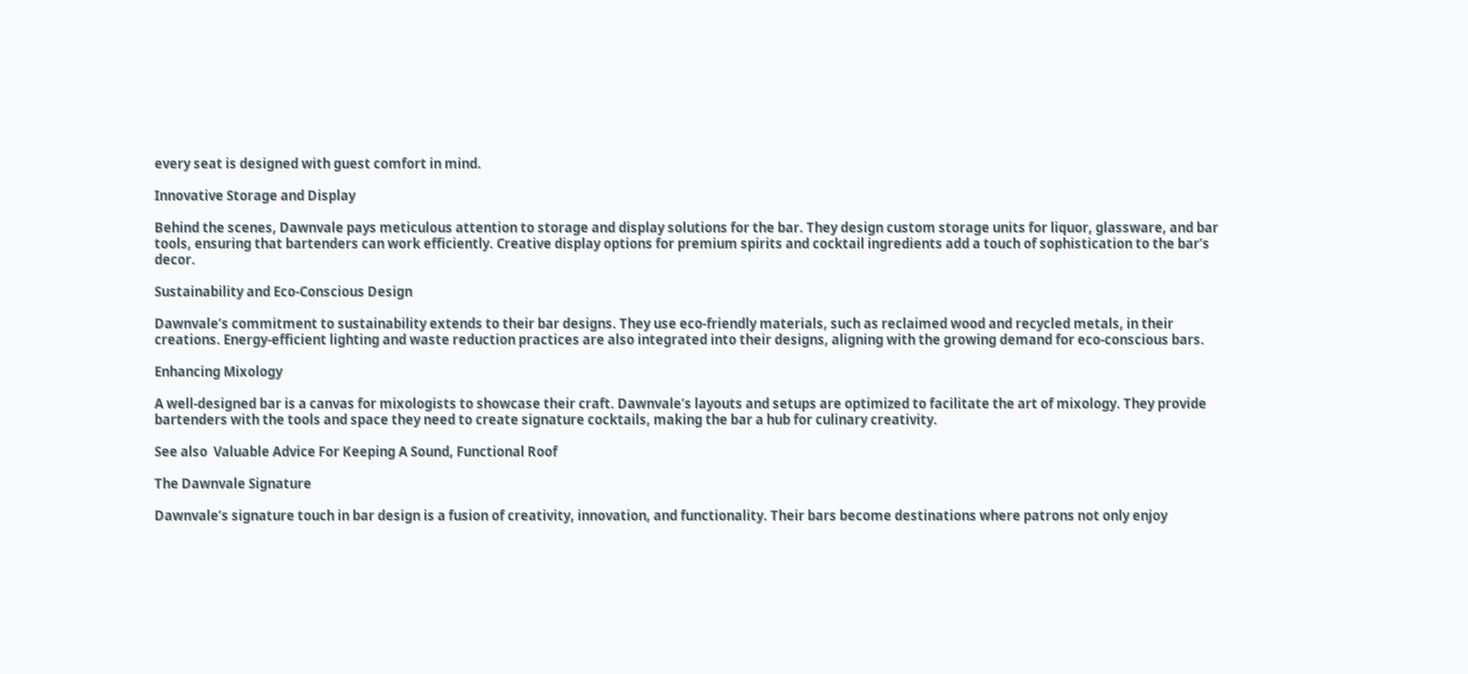every seat is designed with guest comfort in mind.

Innovative Storage and Display

Behind the scenes, Dawnvale pays meticulous attention to storage and display solutions for the bar. They design custom storage units for liquor, glassware, and bar tools, ensuring that bartenders can work efficiently. Creative display options for premium spirits and cocktail ingredients add a touch of sophistication to the bar’s decor.

Sustainability and Eco-Conscious Design

Dawnvale’s commitment to sustainability extends to their bar designs. They use eco-friendly materials, such as reclaimed wood and recycled metals, in their creations. Energy-efficient lighting and waste reduction practices are also integrated into their designs, aligning with the growing demand for eco-conscious bars.

Enhancing Mixology

A well-designed bar is a canvas for mixologists to showcase their craft. Dawnvale’s layouts and setups are optimized to facilitate the art of mixology. They provide bartenders with the tools and space they need to create signature cocktails, making the bar a hub for culinary creativity.

See also  Valuable Advice For Keeping A Sound, Functional Roof

The Dawnvale Signature

Dawnvale’s signature touch in bar design is a fusion of creativity, innovation, and functionality. Their bars become destinations where patrons not only enjoy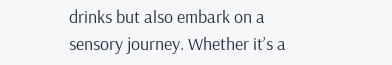drinks but also embark on a sensory journey. Whether it’s a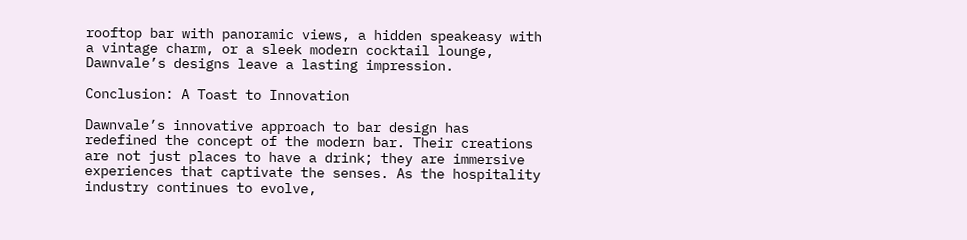rooftop bar with panoramic views, a hidden speakeasy with a vintage charm, or a sleek modern cocktail lounge, Dawnvale’s designs leave a lasting impression.

Conclusion: A Toast to Innovation

Dawnvale’s innovative approach to bar design has redefined the concept of the modern bar. Their creations are not just places to have a drink; they are immersive experiences that captivate the senses. As the hospitality industry continues to evolve,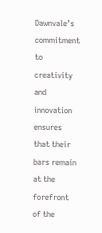Dawnvale’s commitment to creativity and innovation ensures that their bars remain at the forefront of the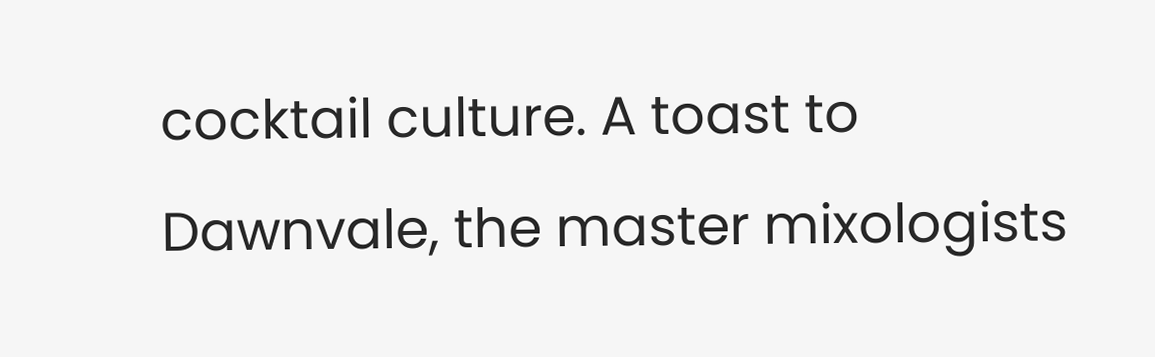cocktail culture. A toast to Dawnvale, the master mixologists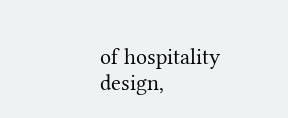of hospitality design,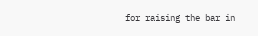for raising the bar in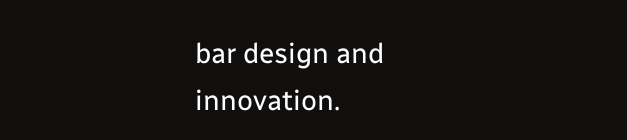bar design and innovation.